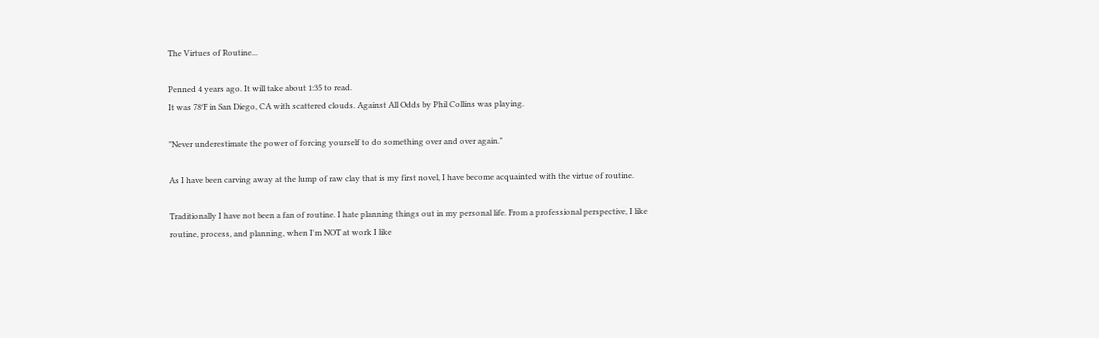The Virtues of Routine...

Penned 4 years ago. It will take about 1:35 to read.
It was 78°F in San Diego, CA with scattered clouds. Against All Odds by Phil Collins was playing.

"Never underestimate the power of forcing yourself to do something over and over again."

As I have been carving away at the lump of raw clay that is my first novel, I have become acquainted with the virtue of routine.

Traditionally I have not been a fan of routine. I hate planning things out in my personal life. From a professional perspective, I like routine, process, and planning, when I'm NOT at work I like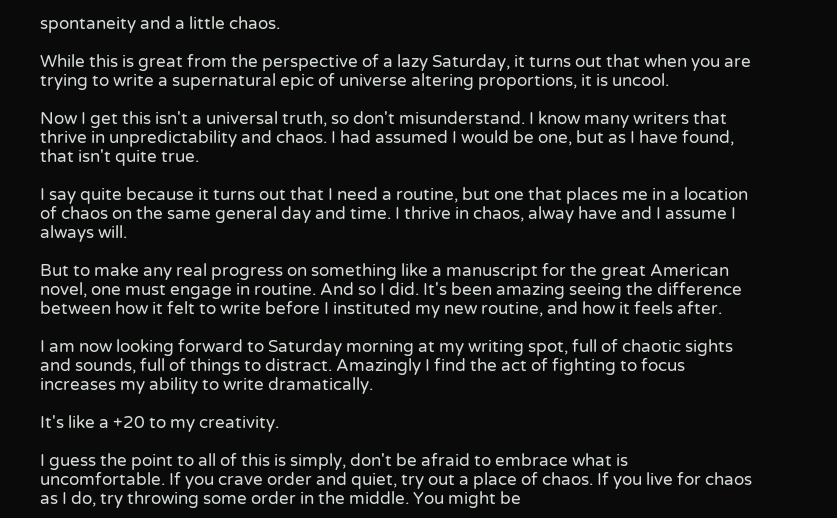spontaneity and a little chaos.

While this is great from the perspective of a lazy Saturday, it turns out that when you are trying to write a supernatural epic of universe altering proportions, it is uncool.

Now I get this isn't a universal truth, so don't misunderstand. I know many writers that thrive in unpredictability and chaos. I had assumed I would be one, but as I have found, that isn't quite true.

I say quite because it turns out that I need a routine, but one that places me in a location of chaos on the same general day and time. I thrive in chaos, alway have and I assume I always will.

But to make any real progress on something like a manuscript for the great American novel, one must engage in routine. And so I did. It's been amazing seeing the difference between how it felt to write before I instituted my new routine, and how it feels after.

I am now looking forward to Saturday morning at my writing spot, full of chaotic sights and sounds, full of things to distract. Amazingly I find the act of fighting to focus increases my ability to write dramatically.

It's like a +20 to my creativity.

I guess the point to all of this is simply, don't be afraid to embrace what is uncomfortable. If you crave order and quiet, try out a place of chaos. If you live for chaos as I do, try throwing some order in the middle. You might be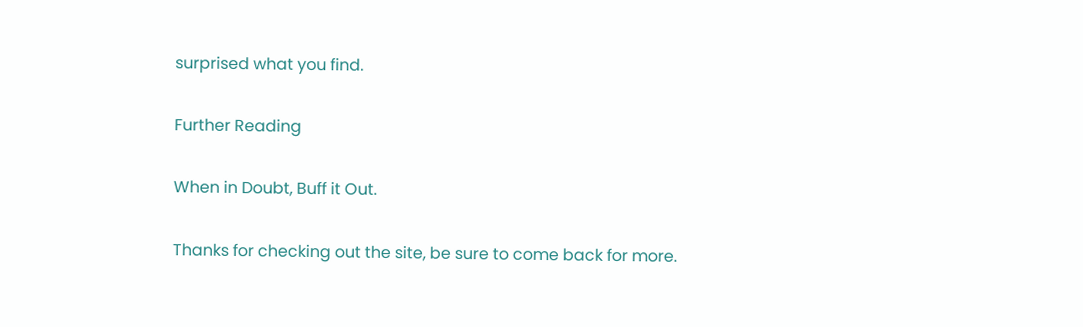surprised what you find.

Further Reading

When in Doubt, Buff it Out.

Thanks for checking out the site, be sure to come back for more.